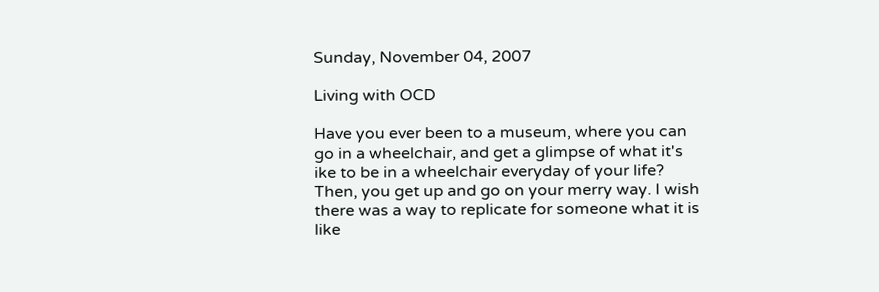Sunday, November 04, 2007

Living with OCD

Have you ever been to a museum, where you can go in a wheelchair, and get a glimpse of what it's ike to be in a wheelchair everyday of your life? Then, you get up and go on your merry way. I wish there was a way to replicate for someone what it is like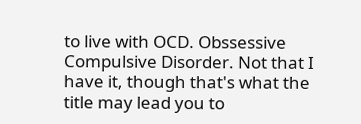to live with OCD. Obssessive Compulsive Disorder. Not that I have it, though that's what the title may lead you to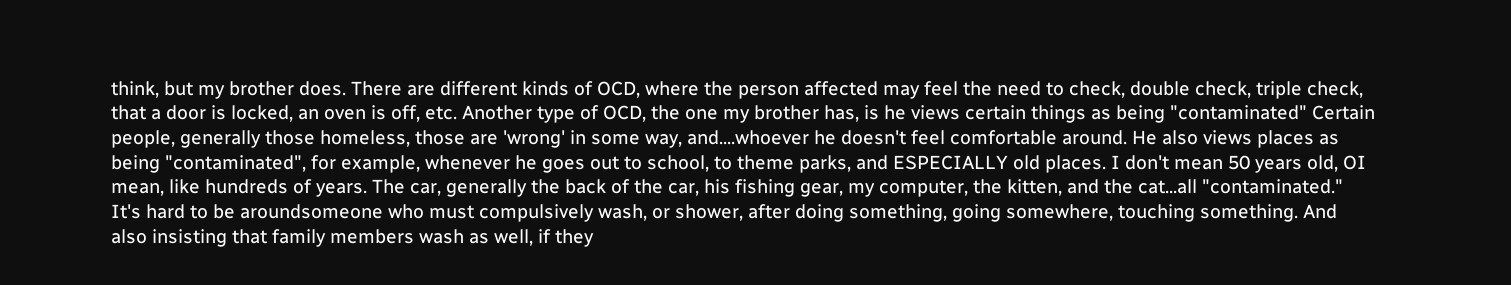think, but my brother does. There are different kinds of OCD, where the person affected may feel the need to check, double check, triple check, that a door is locked, an oven is off, etc. Another type of OCD, the one my brother has, is he views certain things as being "contaminated" Certain people, generally those homeless, those are 'wrong' in some way, and....whoever he doesn't feel comfortable around. He also views places as being "contaminated", for example, whenever he goes out to school, to theme parks, and ESPECIALLY old places. I don't mean 50 years old, OI mean, like hundreds of years. The car, generally the back of the car, his fishing gear, my computer, the kitten, and the cat...all "contaminated." It's hard to be aroundsomeone who must compulsively wash, or shower, after doing something, going somewhere, touching something. And also insisting that family members wash as well, if they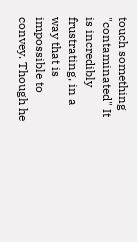touch something "contaminated" It is incredibly frustrating, in a way that is impossible to convey. Though he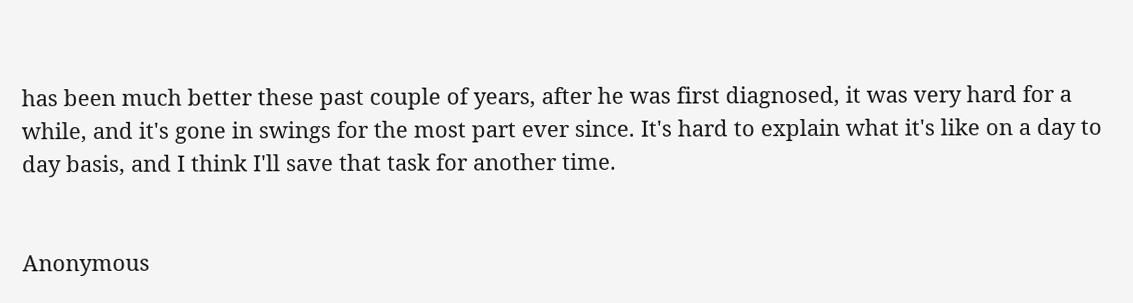has been much better these past couple of years, after he was first diagnosed, it was very hard for a while, and it's gone in swings for the most part ever since. It's hard to explain what it's like on a day to day basis, and I think I'll save that task for another time.


Anonymous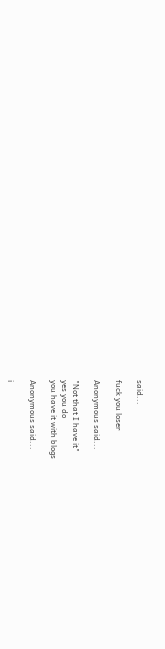said...

fuck you loser

Anonymous said...

"Not that I have it"
yes you do
you have it with blogs

Anonymous said...

i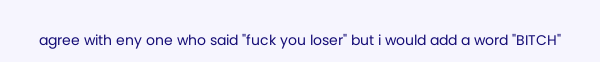agree with eny one who said "fuck you loser" but i would add a word "BITCH"